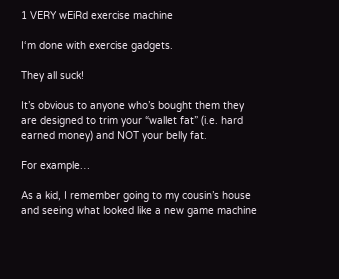1 VERY wEiRd exercise machine

I‘m done with exercise gadgets.

They all suck!

It’s obvious to anyone who’s bought them they are designed to trim your “wallet fat” (i.e. hard earned money) and NOT your belly fat.

For example…

As a kid, I remember going to my cousin’s house and seeing what looked like a new game machine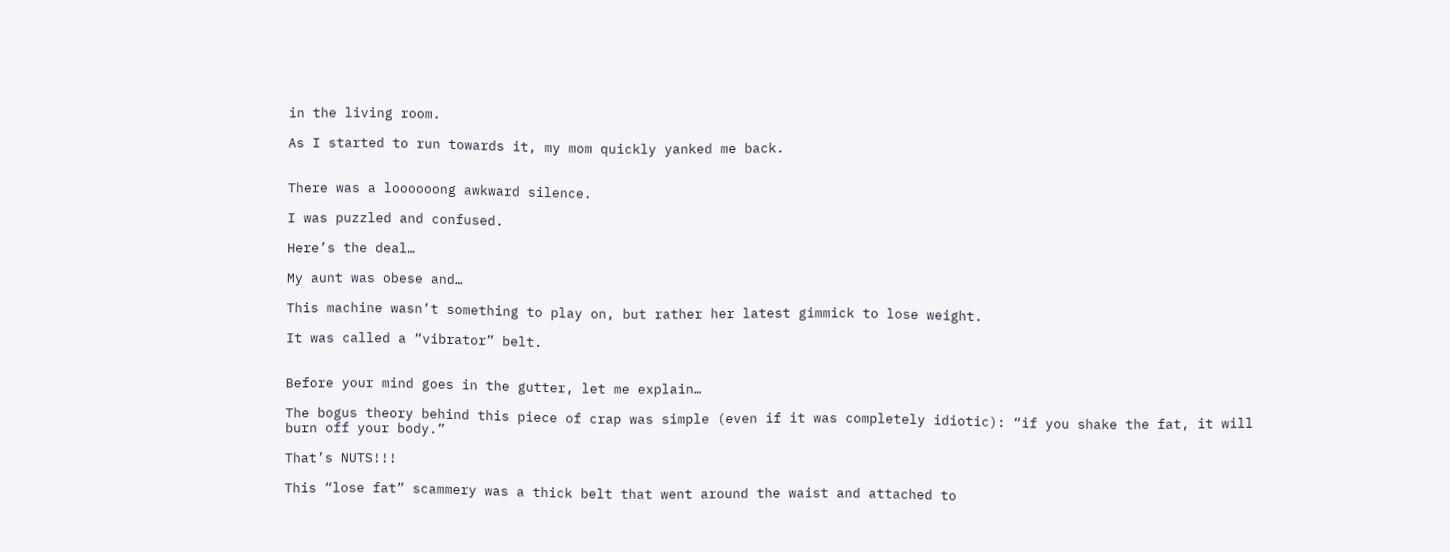in the living room.

As I started to run towards it, my mom quickly yanked me back.


There was a loooooong awkward silence.

I was puzzled and confused.

Here’s the deal…

My aunt was obese and…

This machine wasn’t something to play on, but rather her latest gimmick to lose weight.

It was called a “vibrator” belt.


Before your mind goes in the gutter, let me explain…

The bogus theory behind this piece of crap was simple (even if it was completely idiotic): “if you shake the fat, it will burn off your body.”

That’s NUTS!!!

This “lose fat” scammery was a thick belt that went around the waist and attached to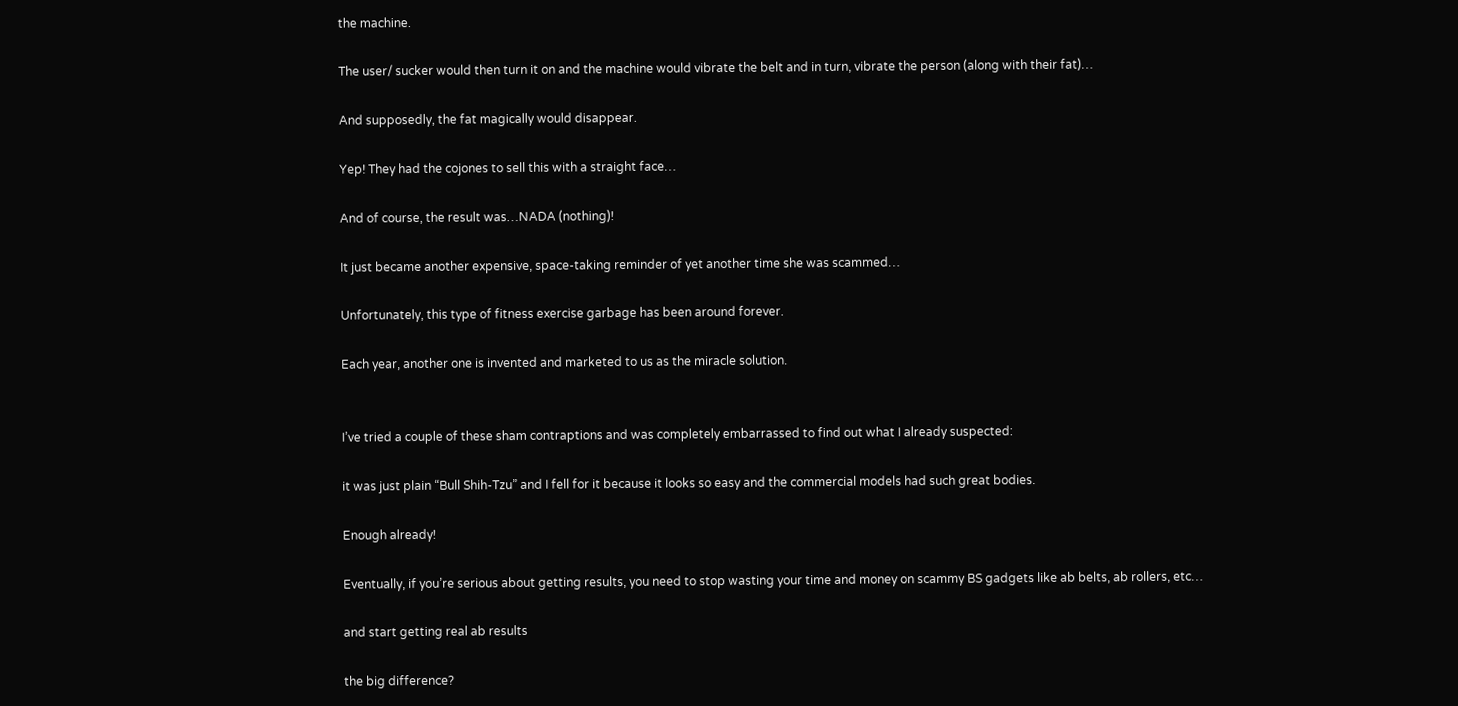the machine.

The user/ sucker would then turn it on and the machine would vibrate the belt and in turn, vibrate the person (along with their fat)…

And supposedly, the fat magically would disappear.

Yep! They had the cojones to sell this with a straight face…

And of course, the result was…NADA (nothing)!

It just became another expensive, space-taking reminder of yet another time she was scammed…

Unfortunately, this type of fitness exercise garbage has been around forever.

Each year, another one is invented and marketed to us as the miracle solution.


I’ve tried a couple of these sham contraptions and was completely embarrassed to find out what I already suspected:

it was just plain “Bull Shih-Tzu” and I fell for it because it looks so easy and the commercial models had such great bodies.

Enough already!

Eventually, if you’re serious about getting results, you need to stop wasting your time and money on scammy BS gadgets like ab belts, ab rollers, etc…

and start getting real ab results

the big difference?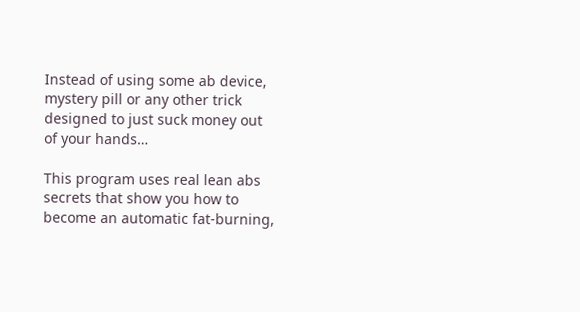Instead of using some ab device, mystery pill or any other trick designed to just suck money out of your hands…

This program uses real lean abs secrets that show you how to become an automatic fat-burning,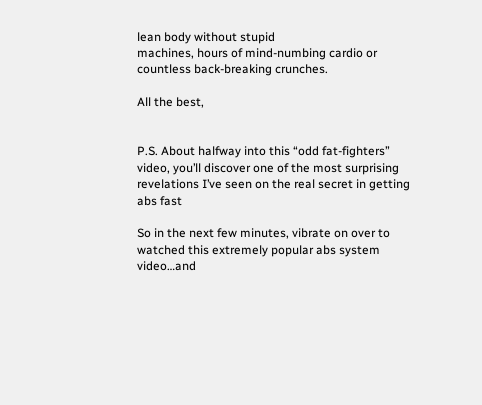lean body without stupid
machines, hours of mind-numbing cardio or countless back-breaking crunches.

All the best,


P.S. About halfway into this “odd fat-fighters” video, you’ll discover one of the most surprising revelations I’ve seen on the real secret in getting abs fast

So in the next few minutes, vibrate on over to watched this extremely popular abs system video…and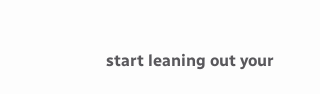start leaning out your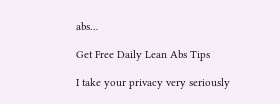abs…

Get Free Daily Lean Abs Tips

I take your privacy very seriously